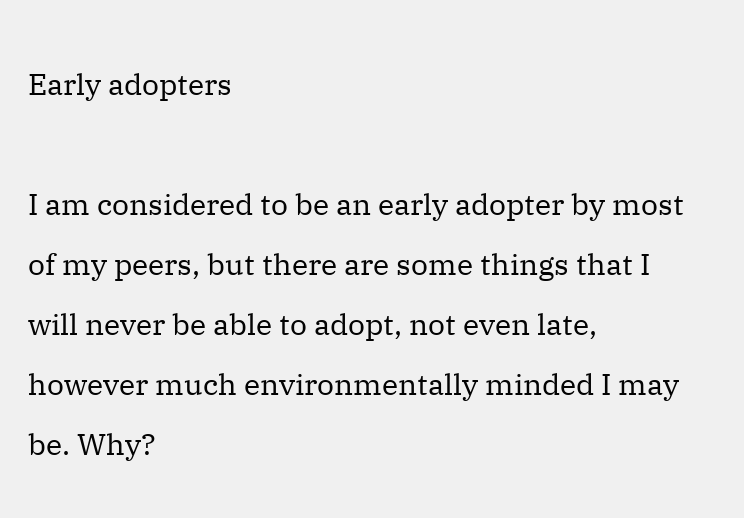Early adopters

I am considered to be an early adopter by most of my peers, but there are some things that I will never be able to adopt, not even late, however much environmentally minded I may be. Why?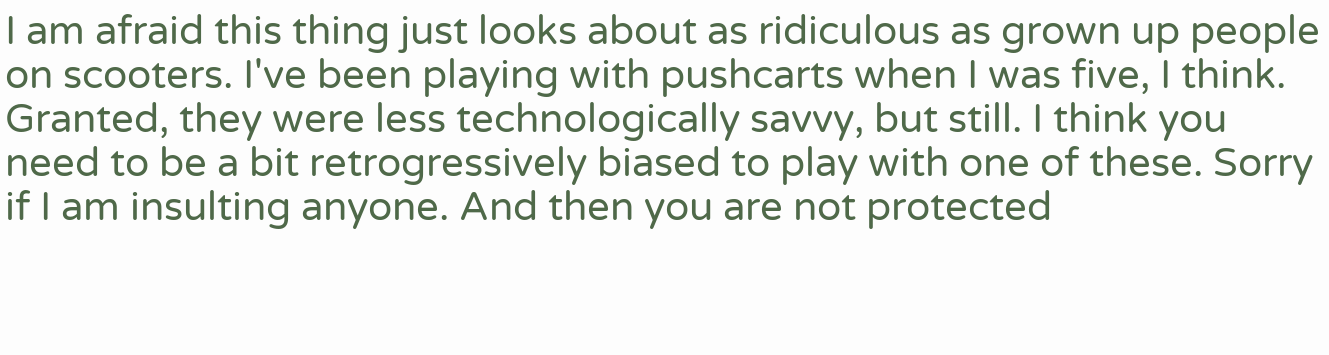I am afraid this thing just looks about as ridiculous as grown up people on scooters. I've been playing with pushcarts when I was five, I think. Granted, they were less technologically savvy, but still. I think you need to be a bit retrogressively biased to play with one of these. Sorry if I am insulting anyone. And then you are not protected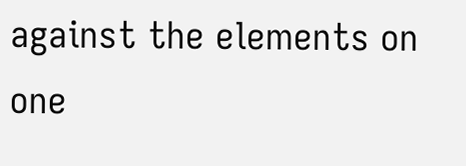against the elements on one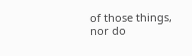of those things, nor do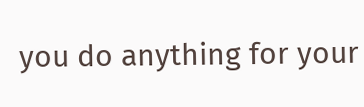you do anything for your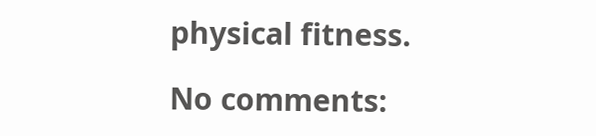physical fitness.

No comments: